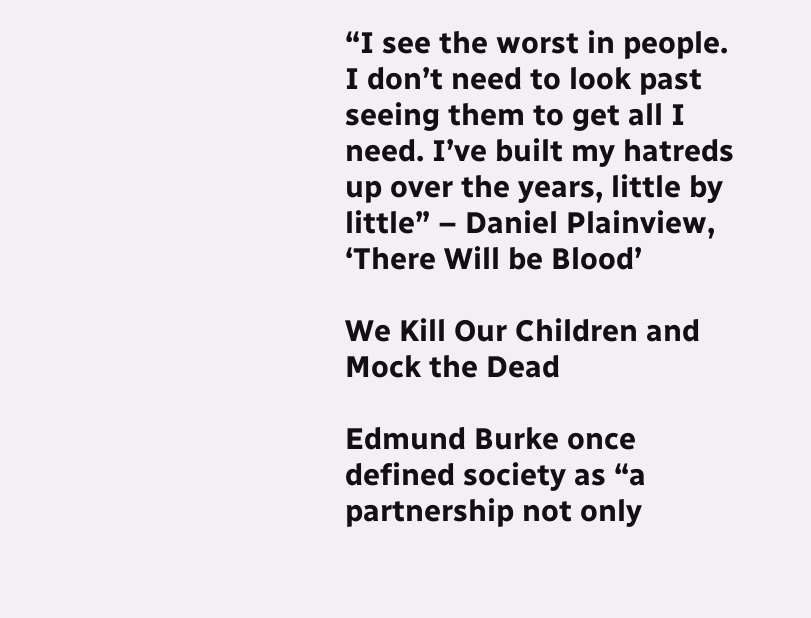“I see the worst in people. I don’t need to look past seeing them to get all I need. I’ve built my hatreds up over the years, little by little” – Daniel Plainview, ‘There Will be Blood’

We Kill Our Children and Mock the Dead

Edmund Burke once defined society as “a partnership not only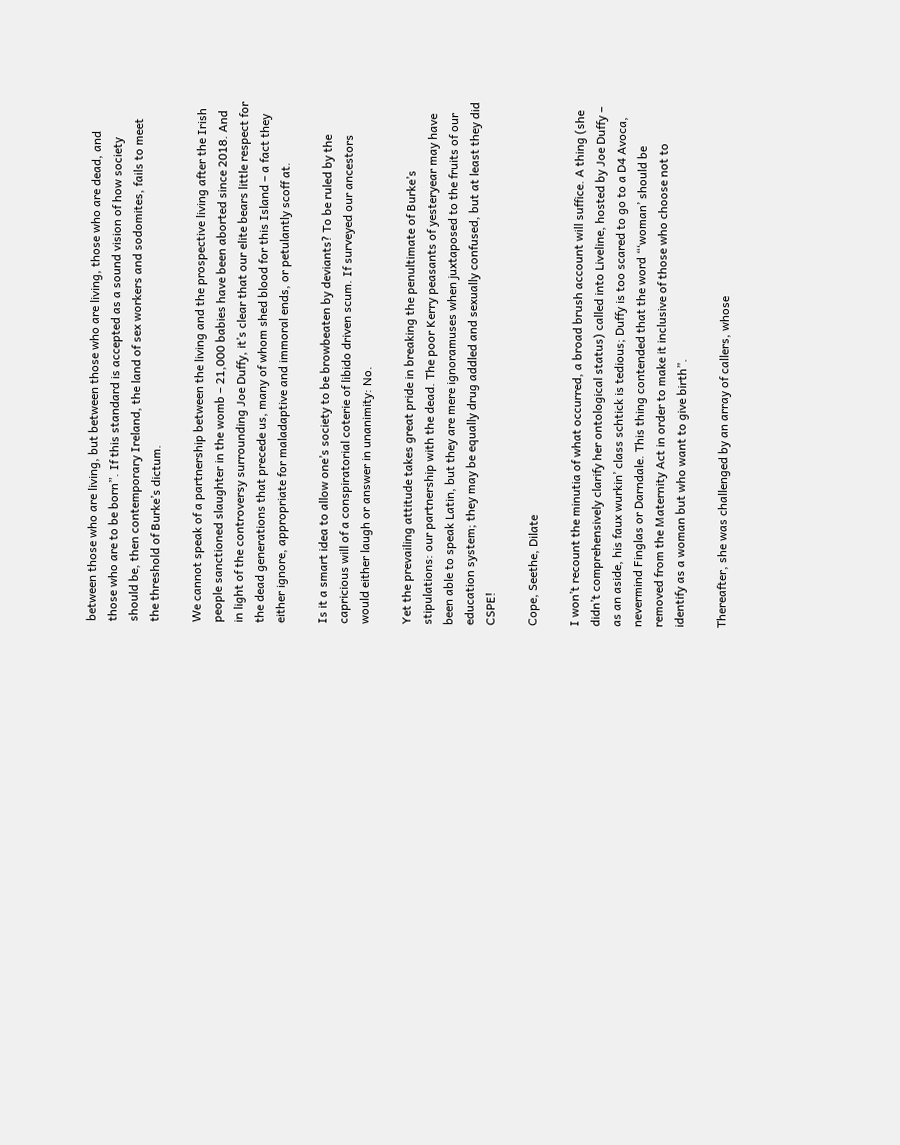between those who are living, but between those who are living, those who are dead, and those who are to be born”. If this standard is accepted as a sound vision of how society should be, then contemporary Ireland, the land of sex workers and sodomites, fails to meet the threshold of Burke’s dictum.

We cannot speak of a partnership between the living and the prospective living after the Irish people sanctioned slaughter in the womb – 21,000 babies have been aborted since 2018. And in light of the controversy surrounding Joe Duffy, it’s clear that our elite bears little respect for the dead generations that precede us, many of whom shed blood for this Island – a fact they either ignore, appropriate for maladaptive and immoral ends, or petulantly scoff at.

Is it a smart idea to allow one’s society to be browbeaten by deviants? To be ruled by the capricious will of a conspiratorial coterie of libido driven scum. If surveyed our ancestors would either laugh or answer in unanimity: No.

Yet the prevailing attitude takes great pride in breaking the penultimate of Burke’s stipulations: our partnership with the dead. The poor Kerry peasants of yesteryear may have been able to speak Latin, but they are mere ignoramuses when juxtaposed to the fruits of our education system; they may be equally drug addled and sexually confused, but at least they did CSPE!

Cope, Seethe, Dilate

I won’t recount the minutia of what occurred, a broad brush account will suffice. A thing (she didn’t comprehensively clarify her ontological status) called into Liveline, hosted by Joe Duffy – as an aside, his faux wurkin’ class schtick is tedious; Duffy is too scared to go to a D4 Avoca, nevermind Finglas or Darndale. This thing contended that the word “‘woman’ should be removed from the Maternity Act in order to make it inclusive of those who choose not to identify as a woman but who want to give birth”.

Thereafter, she was challenged by an array of callers, whose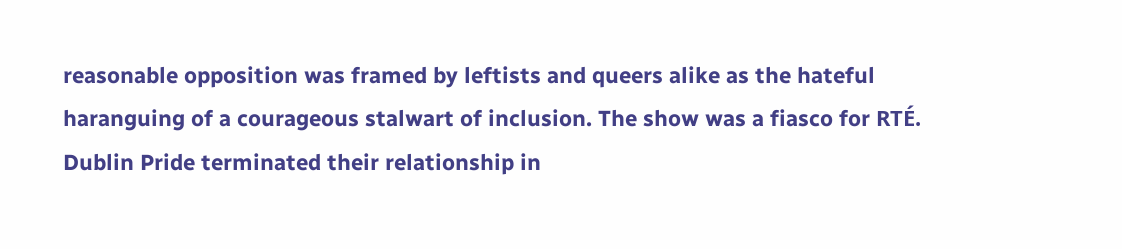reasonable opposition was framed by leftists and queers alike as the hateful haranguing of a courageous stalwart of inclusion. The show was a fiasco for RTÉ. Dublin Pride terminated their relationship in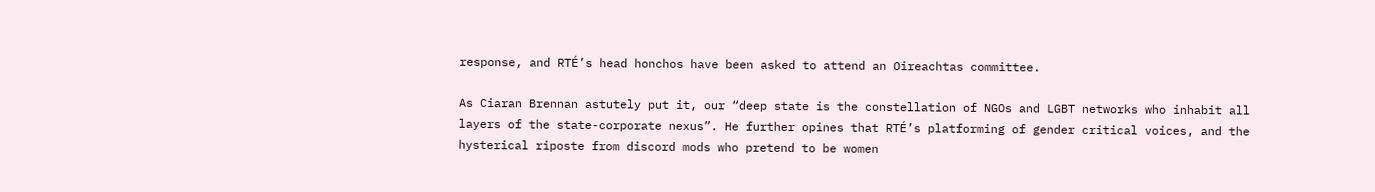response, and RTÉ’s head honchos have been asked to attend an Oireachtas committee.

As Ciaran Brennan astutely put it, our “deep state is the constellation of NGOs and LGBT networks who inhabit all layers of the state-corporate nexus”. He further opines that RTÉ’s platforming of gender critical voices, and the hysterical riposte from discord mods who pretend to be women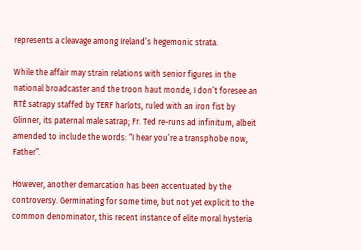represents a cleavage among Ireland’s hegemonic strata.

While the affair may strain relations with senior figures in the national broadcaster and the troon haut monde, I don’t foresee an RTÉ satrapy staffed by TERF harlots, ruled with an iron fist by Glinner, its paternal male satrap; Fr. Ted re-runs ad infinitum, albeit amended to include the words: “I hear you’re a transphobe now, Father”.

However, another demarcation has been accentuated by the controversy. Germinating for some time, but not yet explicit to the common denominator, this recent instance of elite moral hysteria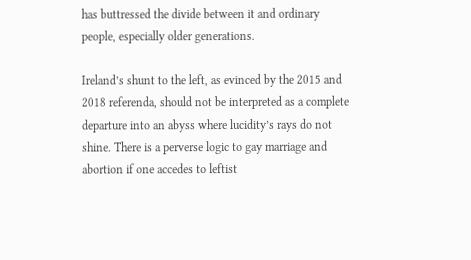has buttressed the divide between it and ordinary people, especially older generations.

Ireland’s shunt to the left, as evinced by the 2015 and 2018 referenda, should not be interpreted as a complete departure into an abyss where lucidity’s rays do not shine. There is a perverse logic to gay marriage and abortion if one accedes to leftist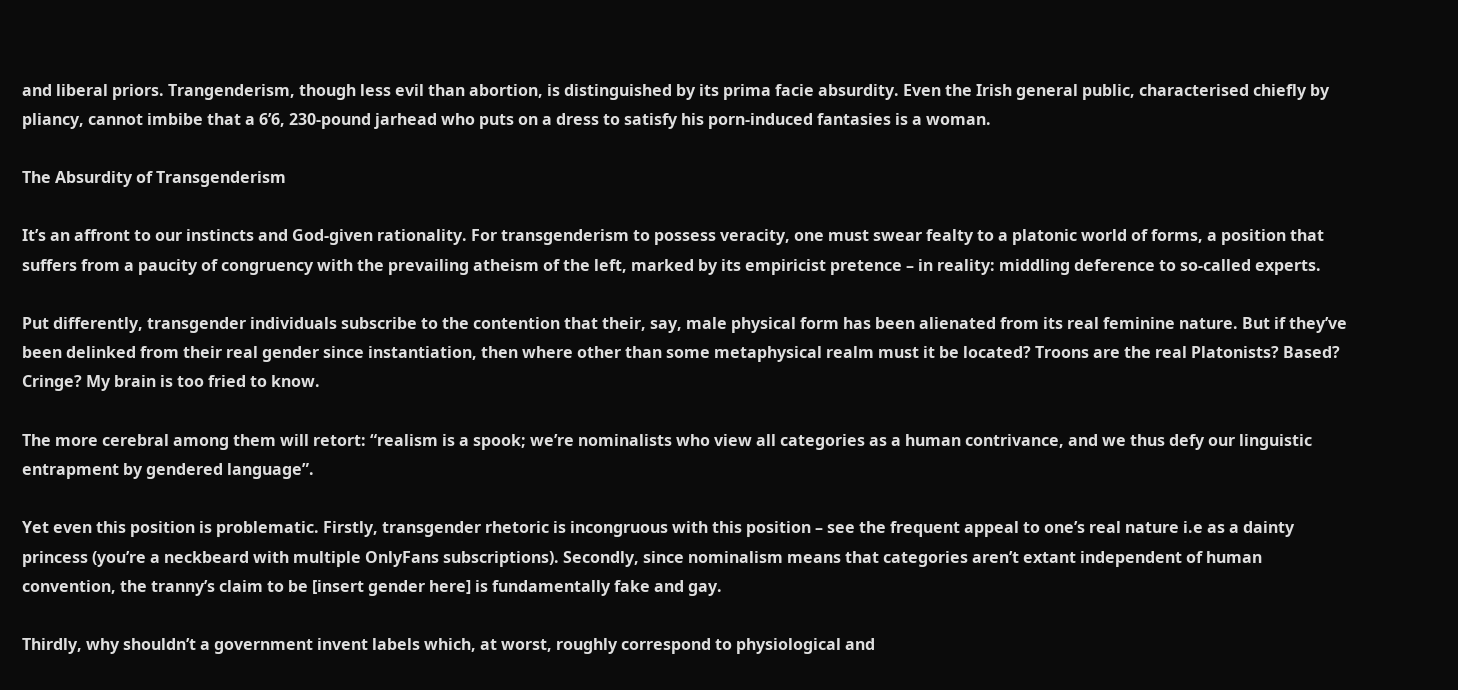and liberal priors. Trangenderism, though less evil than abortion, is distinguished by its prima facie absurdity. Even the Irish general public, characterised chiefly by pliancy, cannot imbibe that a 6’6, 230-pound jarhead who puts on a dress to satisfy his porn-induced fantasies is a woman.

The Absurdity of Transgenderism

It’s an affront to our instincts and God-given rationality. For transgenderism to possess veracity, one must swear fealty to a platonic world of forms, a position that suffers from a paucity of congruency with the prevailing atheism of the left, marked by its empiricist pretence – in reality: middling deference to so-called experts.

Put differently, transgender individuals subscribe to the contention that their, say, male physical form has been alienated from its real feminine nature. But if they’ve been delinked from their real gender since instantiation, then where other than some metaphysical realm must it be located? Troons are the real Platonists? Based? Cringe? My brain is too fried to know.

The more cerebral among them will retort: “realism is a spook; we’re nominalists who view all categories as a human contrivance, and we thus defy our linguistic entrapment by gendered language”.

Yet even this position is problematic. Firstly, transgender rhetoric is incongruous with this position – see the frequent appeal to one’s real nature i.e as a dainty princess (you’re a neckbeard with multiple OnlyFans subscriptions). Secondly, since nominalism means that categories aren’t extant independent of human convention, the tranny’s claim to be [insert gender here] is fundamentally fake and gay.

Thirdly, why shouldn’t a government invent labels which, at worst, roughly correspond to physiological and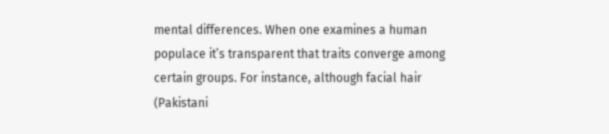mental differences. When one examines a human populace it’s transparent that traits converge among certain groups. For instance, although facial hair (Pakistani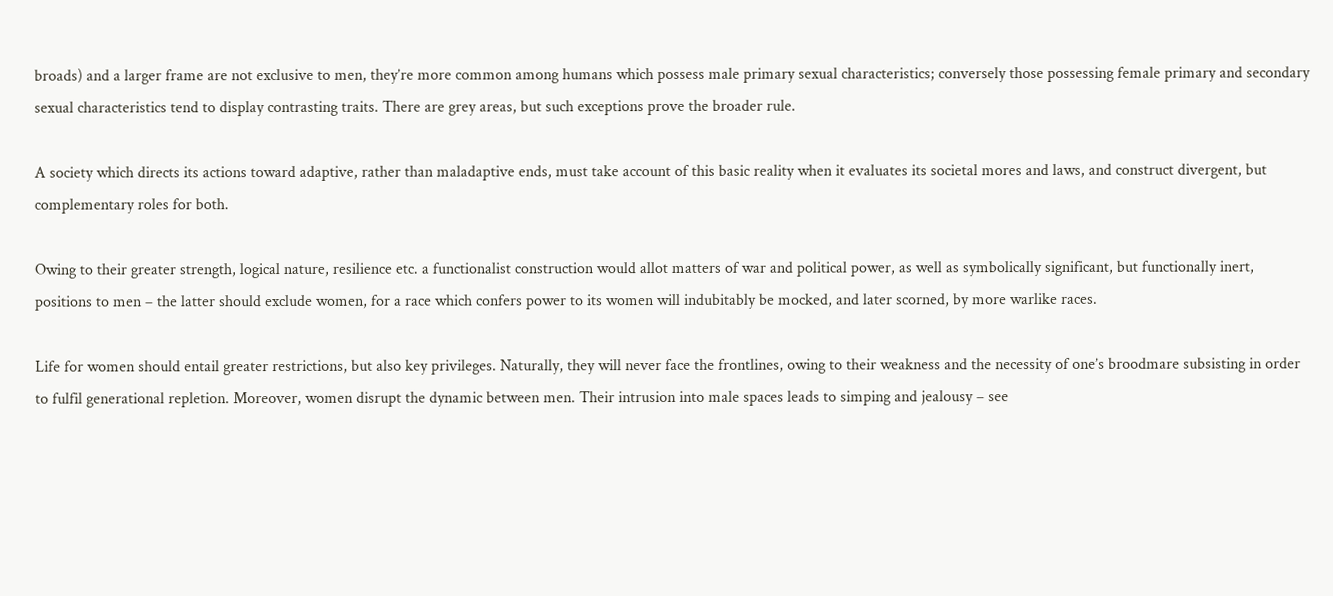broads) and a larger frame are not exclusive to men, they’re more common among humans which possess male primary sexual characteristics; conversely those possessing female primary and secondary sexual characteristics tend to display contrasting traits. There are grey areas, but such exceptions prove the broader rule.

A society which directs its actions toward adaptive, rather than maladaptive ends, must take account of this basic reality when it evaluates its societal mores and laws, and construct divergent, but complementary roles for both.

Owing to their greater strength, logical nature, resilience etc. a functionalist construction would allot matters of war and political power, as well as symbolically significant, but functionally inert, positions to men – the latter should exclude women, for a race which confers power to its women will indubitably be mocked, and later scorned, by more warlike races.

Life for women should entail greater restrictions, but also key privileges. Naturally, they will never face the frontlines, owing to their weakness and the necessity of one’s broodmare subsisting in order to fulfil generational repletion. Moreover, women disrupt the dynamic between men. Their intrusion into male spaces leads to simping and jealousy – see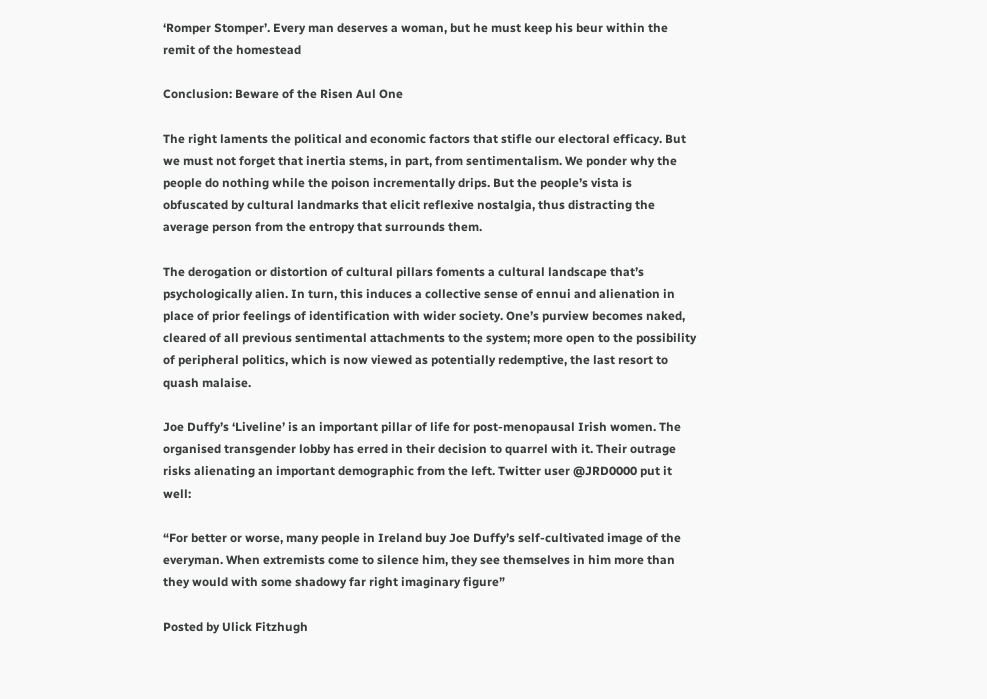‘Romper Stomper’. Every man deserves a woman, but he must keep his beur within the remit of the homestead

Conclusion: Beware of the Risen Aul One

The right laments the political and economic factors that stifle our electoral efficacy. But we must not forget that inertia stems, in part, from sentimentalism. We ponder why the people do nothing while the poison incrementally drips. But the people’s vista is obfuscated by cultural landmarks that elicit reflexive nostalgia, thus distracting the average person from the entropy that surrounds them.

The derogation or distortion of cultural pillars foments a cultural landscape that’s psychologically alien. In turn, this induces a collective sense of ennui and alienation in place of prior feelings of identification with wider society. One’s purview becomes naked, cleared of all previous sentimental attachments to the system; more open to the possibility of peripheral politics, which is now viewed as potentially redemptive, the last resort to quash malaise.

Joe Duffy’s ‘Liveline’ is an important pillar of life for post-menopausal Irish women. The organised transgender lobby has erred in their decision to quarrel with it. Their outrage risks alienating an important demographic from the left. Twitter user @JRD0000 put it well:

“For better or worse, many people in Ireland buy Joe Duffy’s self-cultivated image of the everyman. When extremists come to silence him, they see themselves in him more than they would with some shadowy far right imaginary figure”

Posted by Ulick Fitzhugh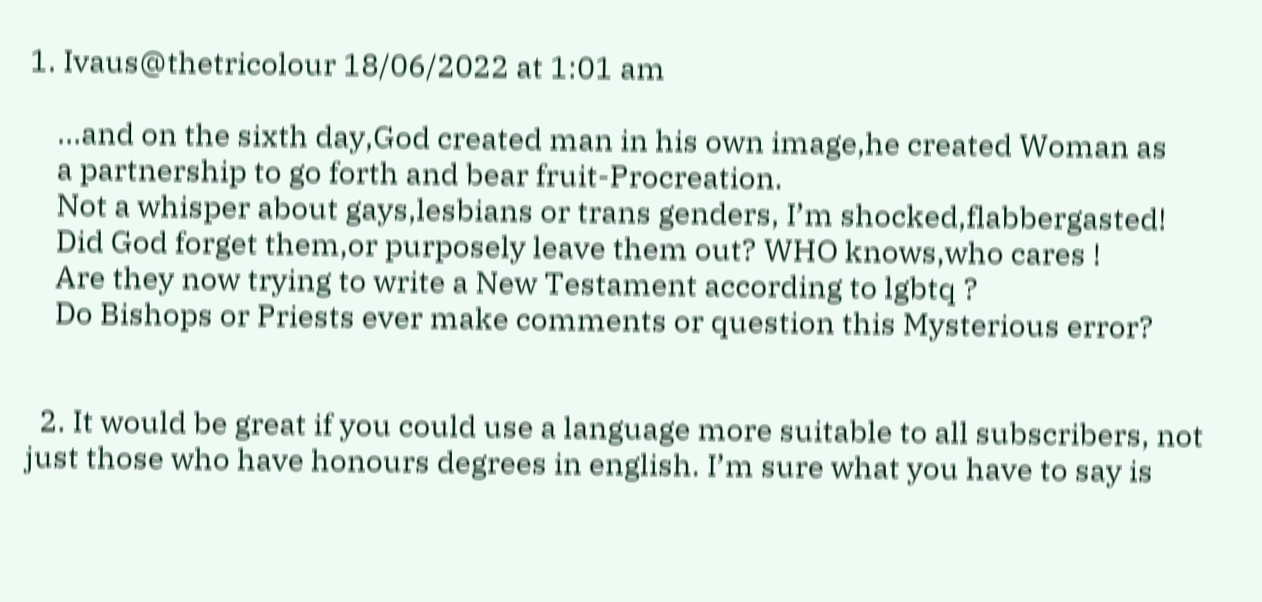1. Ivaus@thetricolour 18/06/2022 at 1:01 am

    …and on the sixth day,God created man in his own image,he created Woman as
    a partnership to go forth and bear fruit-Procreation.
    Not a whisper about gays,lesbians or trans genders, I’m shocked,flabbergasted!
    Did God forget them,or purposely leave them out? WHO knows,who cares !
    Are they now trying to write a New Testament according to lgbtq ?
    Do Bishops or Priests ever make comments or question this Mysterious error?


  2. It would be great if you could use a language more suitable to all subscribers, not just those who have honours degrees in english. I’m sure what you have to say is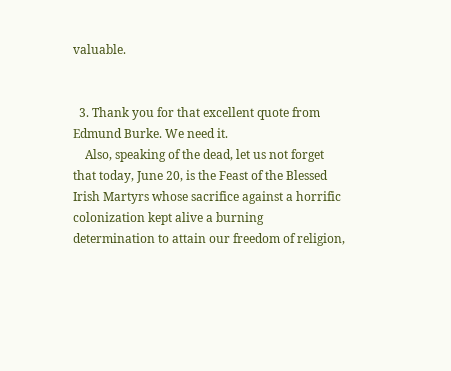valuable.


  3. Thank you for that excellent quote from Edmund Burke. We need it.
    Also, speaking of the dead, let us not forget that today, June 20, is the Feast of the Blessed Irish Martyrs whose sacrifice against a horrific colonization kept alive a burning determination to attain our freedom of religion,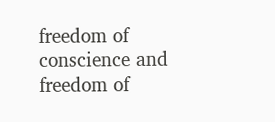freedom of conscience and freedom of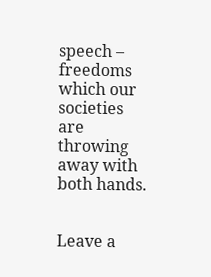speech – freedoms which our societies are throwing away with both hands.


Leave a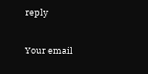reply

Your email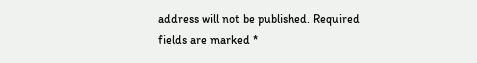address will not be published. Required fields are marked *